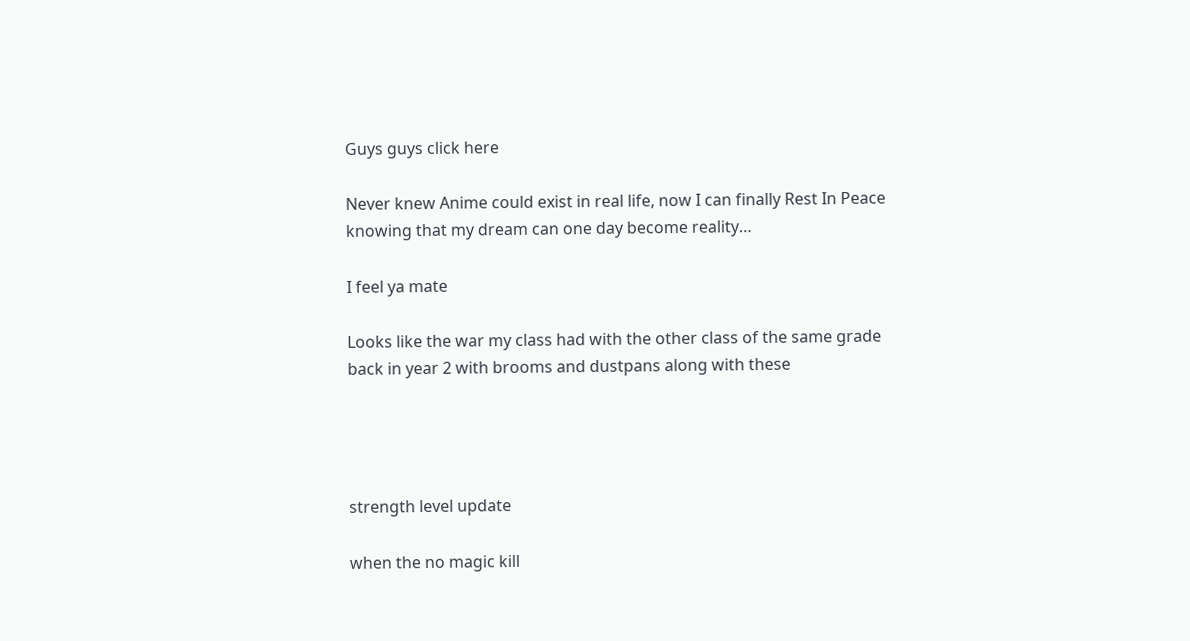Guys guys click here

Never knew Anime could exist in real life, now I can finally Rest In Peace knowing that my dream can one day become reality…

I feel ya mate

Looks like the war my class had with the other class of the same grade back in year 2 with brooms and dustpans along with these




strength level update

when the no magic kill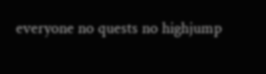everyone no quests no highjump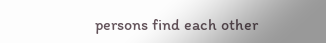persons find each other